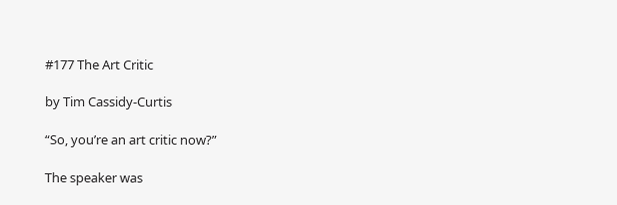#177 The Art Critic

by Tim Cassidy-Curtis

“So, you’re an art critic now?”

The speaker was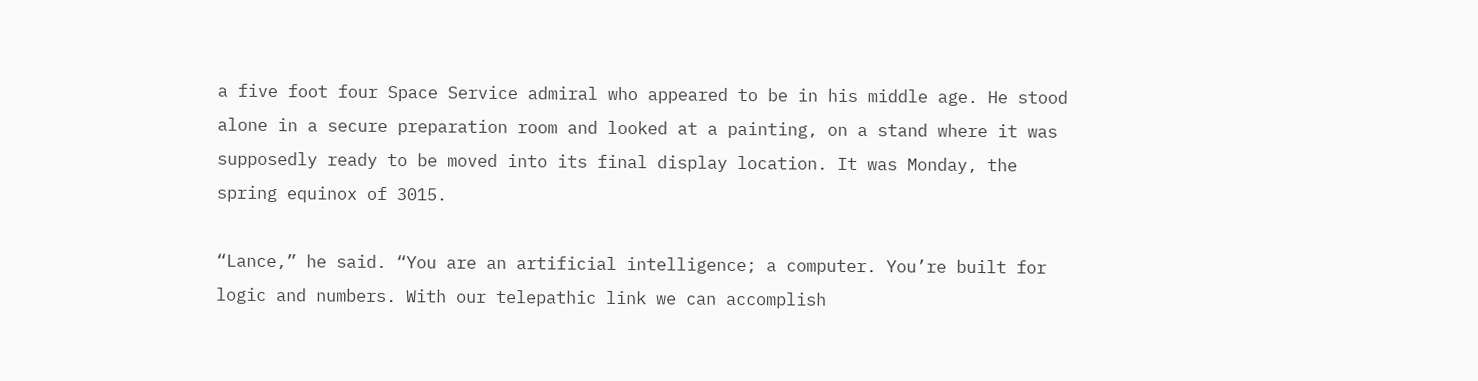a five foot four Space Service admiral who appeared to be in his middle age. He stood alone in a secure preparation room and looked at a painting, on a stand where it was supposedly ready to be moved into its final display location. It was Monday, the spring equinox of 3015.

“Lance,” he said. “You are an artificial intelligence; a computer. You’re built for logic and numbers. With our telepathic link we can accomplish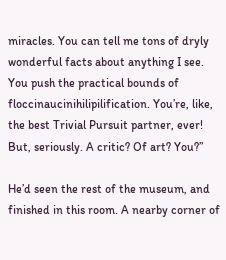miracles. You can tell me tons of dryly wonderful facts about anything I see. You push the practical bounds of floccinaucinihilipilification. You’re, like, the best Trivial Pursuit partner, ever! But, seriously. A critic? Of art? You?”

He’d seen the rest of the museum, and finished in this room. A nearby corner of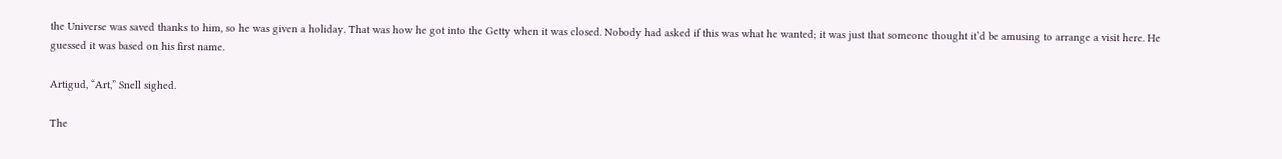the Universe was saved thanks to him, so he was given a holiday. That was how he got into the Getty when it was closed. Nobody had asked if this was what he wanted; it was just that someone thought it’d be amusing to arrange a visit here. He guessed it was based on his first name.

Artigud, “Art,” Snell sighed.

The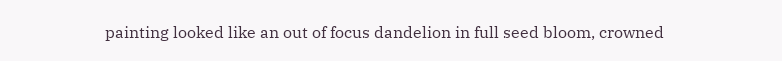painting looked like an out of focus dandelion in full seed bloom, crowned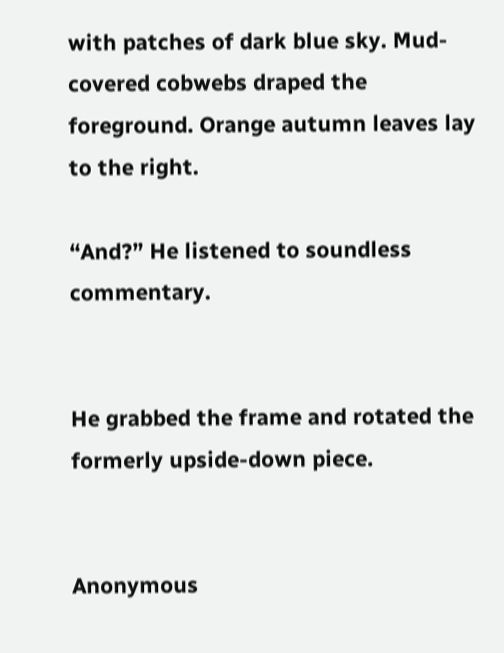with patches of dark blue sky. Mud-covered cobwebs draped the foreground. Orange autumn leaves lay to the right.

“And?” He listened to soundless commentary.


He grabbed the frame and rotated the formerly upside-down piece.


Anonymous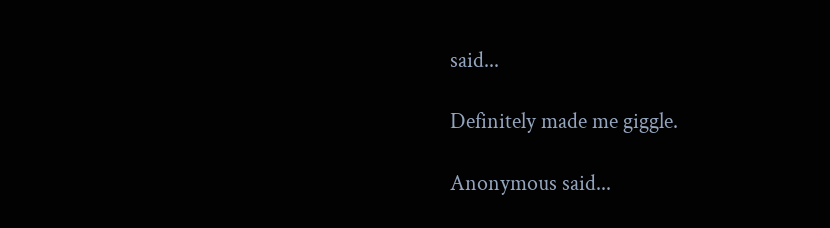said...

Definitely made me giggle.

Anonymous said...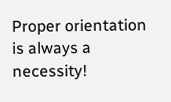Proper orientation is always a necessity!